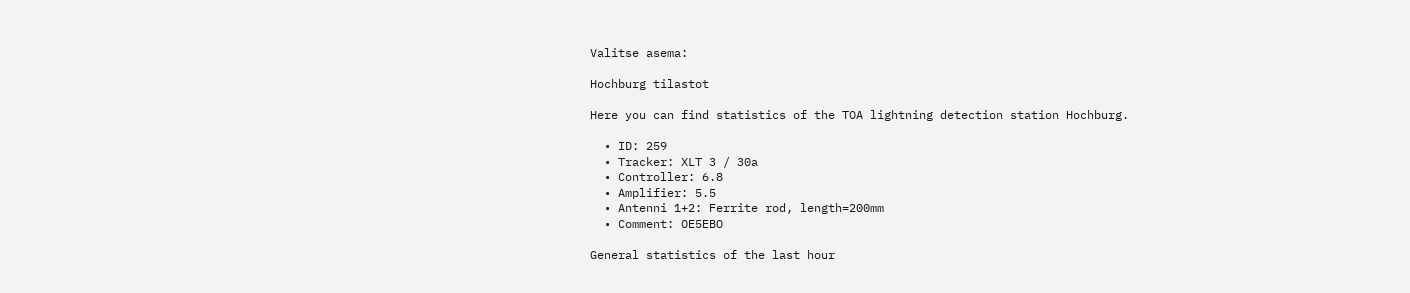Valitse asema:

Hochburg tilastot

Here you can find statistics of the TOA lightning detection station Hochburg.

  • ID: 259
  • Tracker: XLT 3 / 30a
  • Controller: 6.8
  • Amplifier: 5.5
  • Antenni 1+2: Ferrite rod, length=200mm
  • Comment: OE5EBO

General statistics of the last hour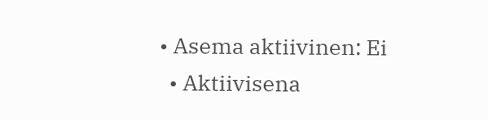• Asema aktiivinen: Ei
  • Aktiivisena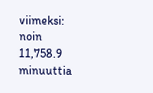viimeksi: noin 11,758.9 minuuttia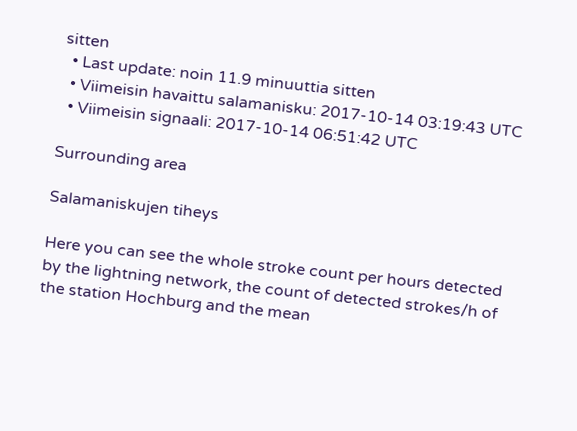sitten
  • Last update: noin 11.9 minuuttia sitten
  • Viimeisin havaittu salamanisku: 2017-10-14 03:19:43 UTC
  • Viimeisin signaali: 2017-10-14 06:51:42 UTC

Surrounding area

Salamaniskujen tiheys

Here you can see the whole stroke count per hours detected by the lightning network, the count of detected strokes/h of the station Hochburg and the mean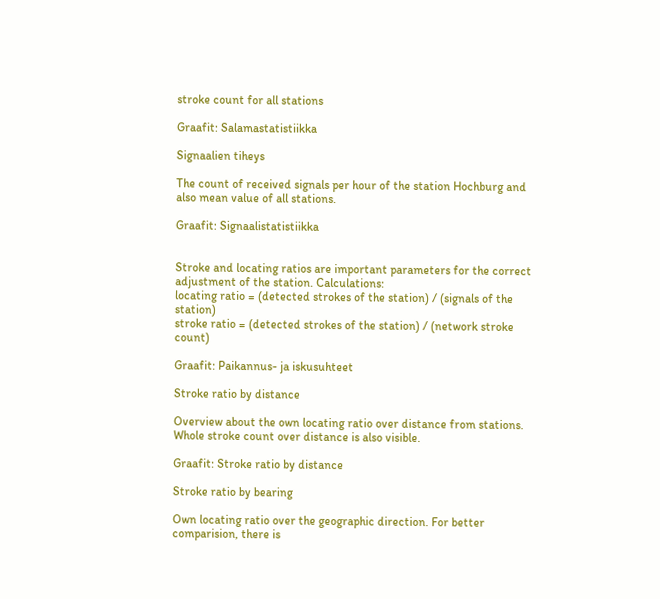stroke count for all stations

Graafit: Salamastatistiikka

Signaalien tiheys

The count of received signals per hour of the station Hochburg and also mean value of all stations.

Graafit: Signaalistatistiikka


Stroke and locating ratios are important parameters for the correct adjustment of the station. Calculations:
locating ratio = (detected strokes of the station) / (signals of the station)
stroke ratio = (detected strokes of the station) / (network stroke count)

Graafit: Paikannus- ja iskusuhteet

Stroke ratio by distance

Overview about the own locating ratio over distance from stations. Whole stroke count over distance is also visible.

Graafit: Stroke ratio by distance

Stroke ratio by bearing

Own locating ratio over the geographic direction. For better comparision, there is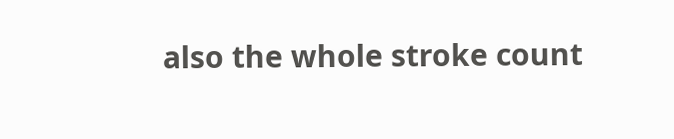also the whole stroke count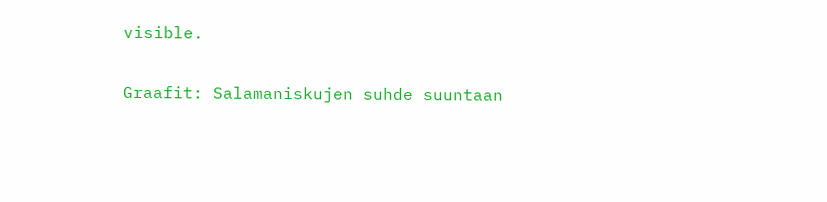visible.

Graafit: Salamaniskujen suhde suuntaan